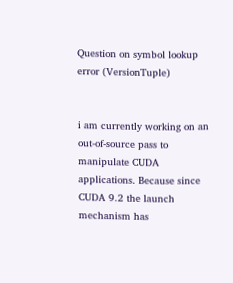Question on symbol lookup error (VersionTuple)


i am currently working on an out-of-source pass to manipulate CUDA applications. Because since CUDA 9.2 the launch mechanism has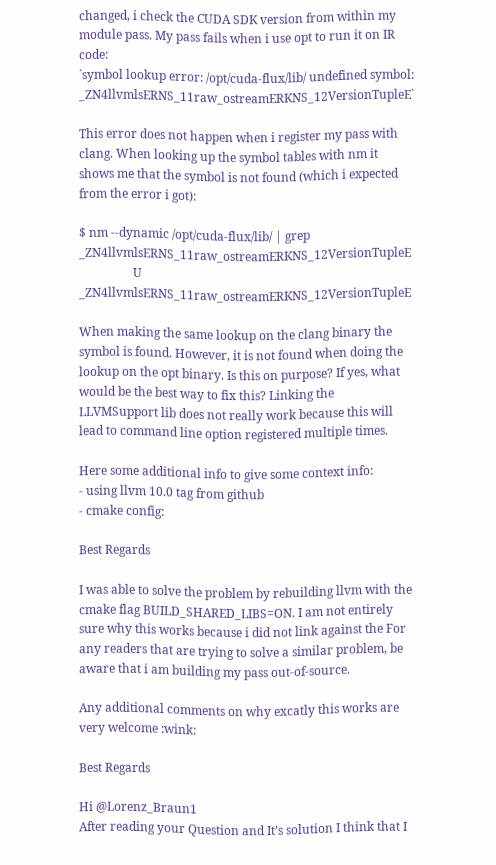changed, i check the CUDA SDK version from within my module pass. My pass fails when i use opt to run it on IR code:
`symbol lookup error: /opt/cuda-flux/lib/ undefined symbol: _ZN4llvmlsERNS_11raw_ostreamERKNS_12VersionTupleE`

This error does not happen when i register my pass with clang. When looking up the symbol tables with nm it shows me that the symbol is not found (which i expected from the error i got):

$ nm --dynamic /opt/cuda-flux/lib/ | grep _ZN4llvmlsERNS_11raw_ostreamERKNS_12VersionTupleE
                  U _ZN4llvmlsERNS_11raw_ostreamERKNS_12VersionTupleE

When making the same lookup on the clang binary the symbol is found. However, it is not found when doing the lookup on the opt binary. Is this on purpose? If yes, what would be the best way to fix this? Linking the LLVMSupport lib does not really work because this will lead to command line option registered multiple times.

Here some additional info to give some context info:
- using llvm 10.0 tag from github
- cmake config:

Best Regards

I was able to solve the problem by rebuilding llvm with the cmake flag BUILD_SHARED_LIBS=ON. I am not entirely sure why this works because i did not link against the For any readers that are trying to solve a similar problem, be aware that i am building my pass out-of-source.

Any additional comments on why excatly this works are very welcome :wink:

Best Regards

Hi @Lorenz_Braun1
After reading your Question and It’s solution I think that I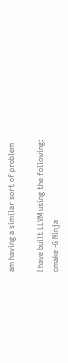am having a similar sort of problem

I have built LLVM using the following:
cmake -G Ninja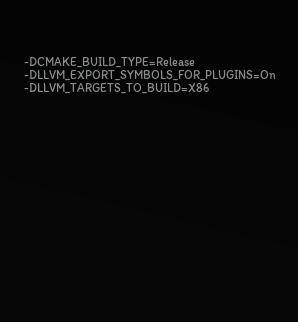-DCMAKE_BUILD_TYPE=Release -DLLVM_EXPORT_SYMBOLS_FOR_PLUGINS=On -DLLVM_TARGETS_TO_BUILD=X86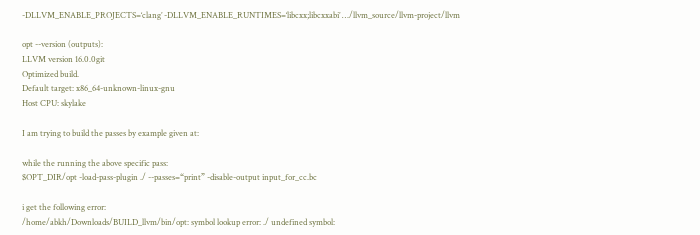-DLLVM_ENABLE_PROJECTS=‘clang’ -DLLVM_ENABLE_RUNTIMES=‘libcxx;libcxxabi’ …/llvm_source/llvm-project/llvm

opt --version (outputs):
LLVM version 16.0.0git
Optimized build.
Default target: x86_64-unknown-linux-gnu
Host CPU: skylake

I am trying to build the passes by example given at:

while the running the above specific pass:
$OPT_DIR/opt -load-pass-plugin ./ --passes=“print” -disable-output input_for_cc.bc

i get the following error:
/home/abkh/Downloads/BUILD_llvm/bin/opt: symbol lookup error: ./ undefined symbol: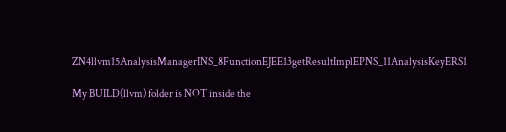ZN4llvm15AnalysisManagerINS_8FunctionEJEE13getResultImplEPNS_11AnalysisKeyERS1

My BUILD(llvm) folder is NOT inside the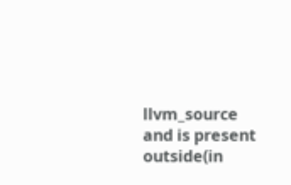llvm_source and is present outside(in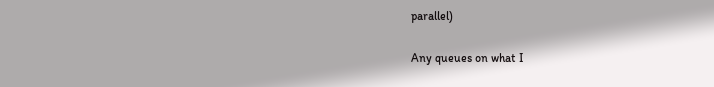parallel)

Any queues on what I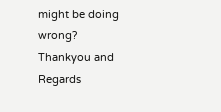might be doing wrong?
Thankyou and Regards